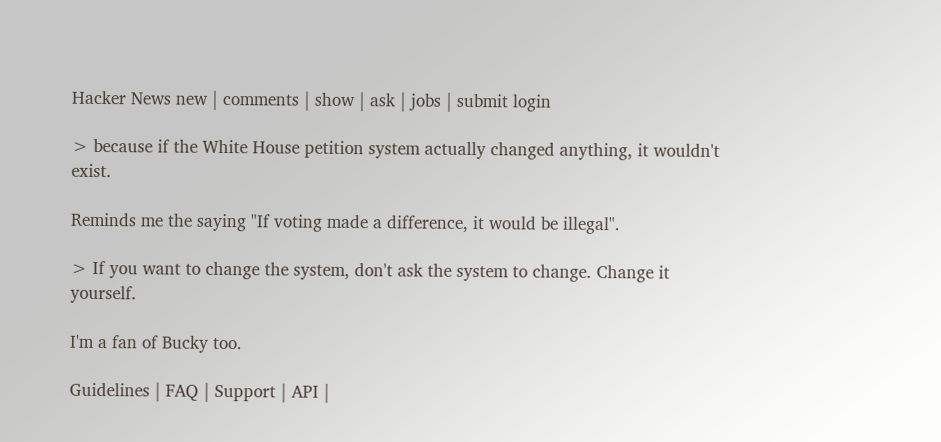Hacker News new | comments | show | ask | jobs | submit login

> because if the White House petition system actually changed anything, it wouldn't exist.

Reminds me the saying "If voting made a difference, it would be illegal".

> If you want to change the system, don't ask the system to change. Change it yourself.

I'm a fan of Bucky too.

Guidelines | FAQ | Support | API |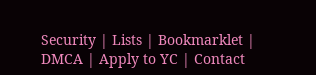Security | Lists | Bookmarklet | DMCA | Apply to YC | Contact